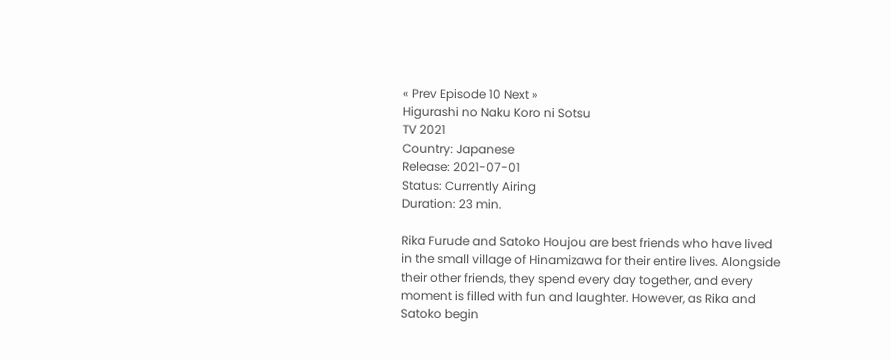« Prev Episode 10 Next »
Higurashi no Naku Koro ni Sotsu
TV 2021
Country: Japanese
Release: 2021-07-01
Status: Currently Airing
Duration: 23 min.

Rika Furude and Satoko Houjou are best friends who have lived in the small village of Hinamizawa for their entire lives. Alongside their other friends, they spend every day together, and every moment is filled with fun and laughter. However, as Rika and Satoko begin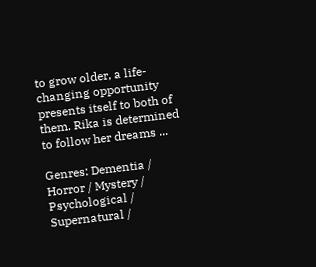to grow older, a life-changing opportunity presents itself to both of them. Rika is determined to follow her dreams ...

Genres: Dementia / Horror / Mystery / Psychological / Supernatural /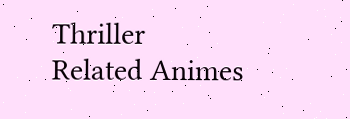Thriller
Related Animes